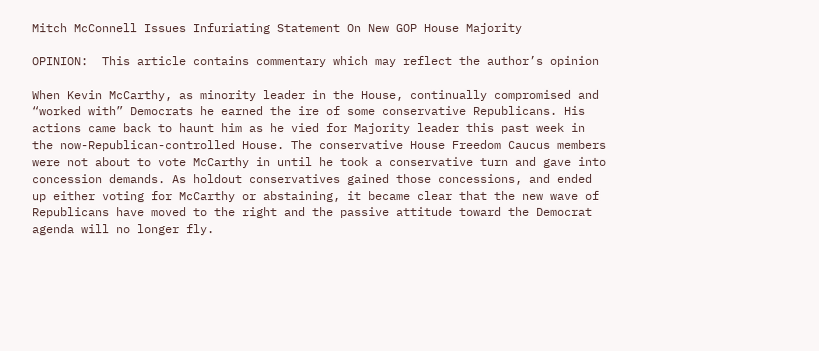Mitch McConnell Issues Infuriating Statement On New GOP House Majority

OPINION:  This article contains commentary which may reflect the author’s opinion

When Kevin McCarthy, as minority leader in the House, continually compromised and “worked with” Democrats he earned the ire of some conservative Republicans. His actions came back to haunt him as he vied for Majority leader this past week in the now-Republican-controlled House. The conservative House Freedom Caucus members were not about to vote McCarthy in until he took a conservative turn and gave into concession demands. As holdout conservatives gained those concessions, and ended up either voting for McCarthy or abstaining, it became clear that the new wave of Republicans have moved to the right and the passive attitude toward the Democrat agenda will no longer fly.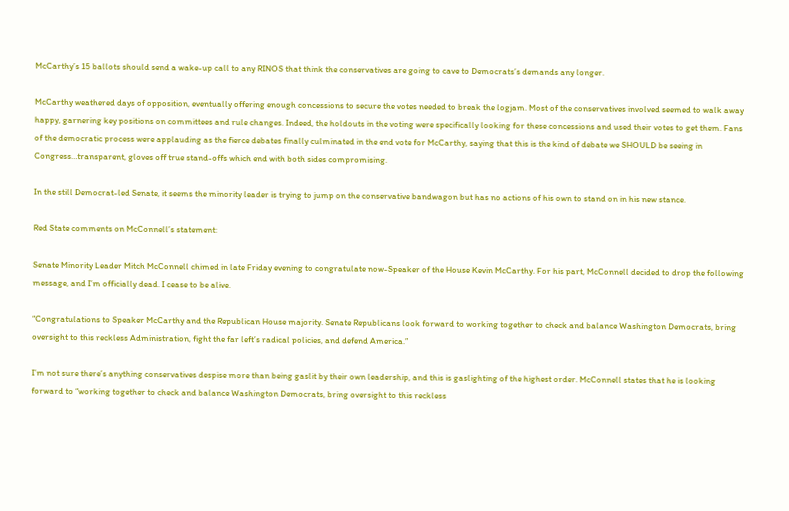McCarthy’s 15 ballots should send a wake-up call to any RINOS that think the conservatives are going to cave to Democrats’s demands any longer.

McCarthy weathered days of opposition, eventually offering enough concessions to secure the votes needed to break the logjam. Most of the conservatives involved seemed to walk away happy, garnering key positions on committees and rule changes. Indeed, the holdouts in the voting were specifically looking for these concessions and used their votes to get them. Fans of the democratic process were applauding as the fierce debates finally culminated in the end vote for McCarthy, saying that this is the kind of debate we SHOULD be seeing in Congress…transparent, gloves off true stand-offs which end with both sides compromising.

In the still Democrat-led Senate, it seems the minority leader is trying to jump on the conservative bandwagon but has no actions of his own to stand on in his new stance.

Red State comments on McConnell’s statement:

Senate Minority Leader Mitch McConnell chimed in late Friday evening to congratulate now-Speaker of the House Kevin McCarthy. For his part, McConnell decided to drop the following message, and I’m officially dead. I cease to be alive.

“Congratulations to Speaker McCarthy and the Republican House majority. Senate Republicans look forward to working together to check and balance Washington Democrats, bring oversight to this reckless Administration, fight the far left’s radical policies, and defend America.”

I’m not sure there’s anything conservatives despise more than being gaslit by their own leadership, and this is gaslighting of the highest order. McConnell states that he is looking forward to “working together to check and balance Washington Democrats, bring oversight to this reckless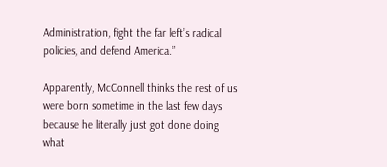Administration, fight the far left’s radical policies, and defend America.”

Apparently, McConnell thinks the rest of us were born sometime in the last few days because he literally just got done doing what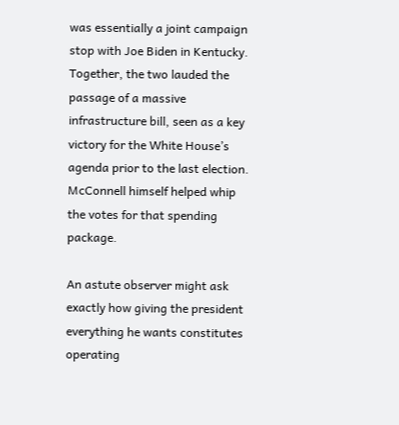was essentially a joint campaign stop with Joe Biden in Kentucky. Together, the two lauded the passage of a massive infrastructure bill, seen as a key victory for the White House’s agenda prior to the last election. McConnell himself helped whip the votes for that spending package.

An astute observer might ask exactly how giving the president everything he wants constitutes operating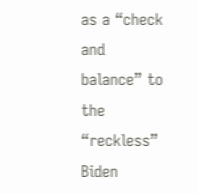as a “check and balance” to the “reckless” Biden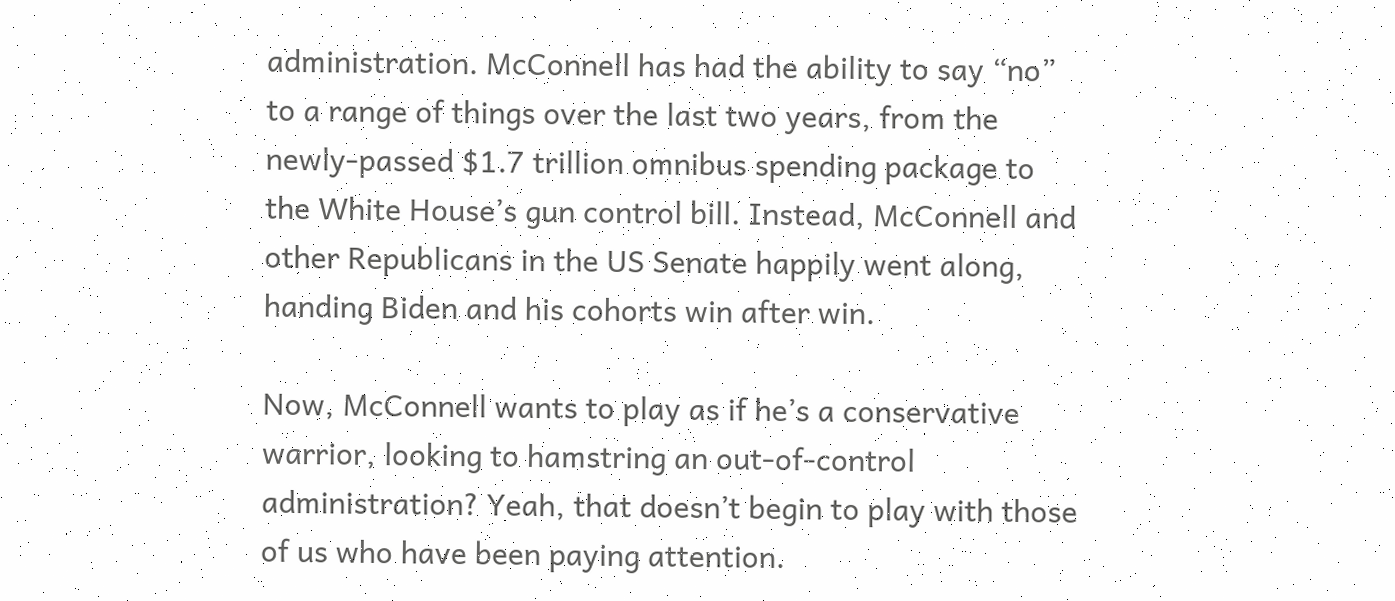administration. McConnell has had the ability to say “no” to a range of things over the last two years, from the newly-passed $1.7 trillion omnibus spending package to the White House’s gun control bill. Instead, McConnell and other Republicans in the US Senate happily went along, handing Biden and his cohorts win after win.

Now, McConnell wants to play as if he’s a conservative warrior, looking to hamstring an out-of-control administration? Yeah, that doesn’t begin to play with those of us who have been paying attention.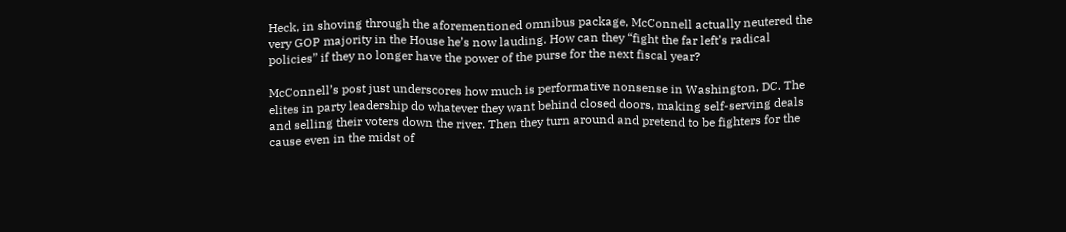Heck, in shoving through the aforementioned omnibus package, McConnell actually neutered the very GOP majority in the House he’s now lauding. How can they “fight the far left’s radical policies” if they no longer have the power of the purse for the next fiscal year?

McConnell’s post just underscores how much is performative nonsense in Washington, DC. The elites in party leadership do whatever they want behind closed doors, making self-serving deals and selling their voters down the river. Then they turn around and pretend to be fighters for the cause even in the midst of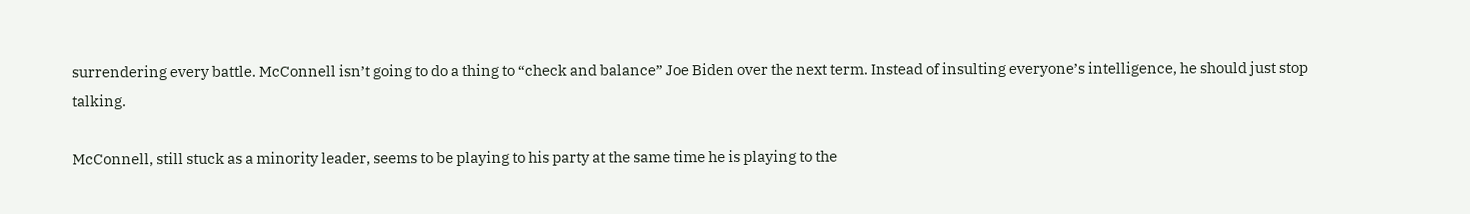surrendering every battle. McConnell isn’t going to do a thing to “check and balance” Joe Biden over the next term. Instead of insulting everyone’s intelligence, he should just stop talking.

McConnell, still stuck as a minority leader, seems to be playing to his party at the same time he is playing to the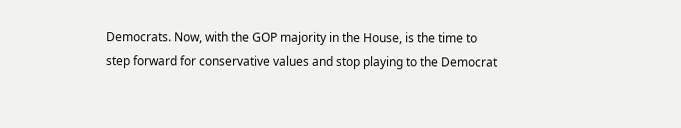Democrats. Now, with the GOP majority in the House, is the time to step forward for conservative values and stop playing to the Democrat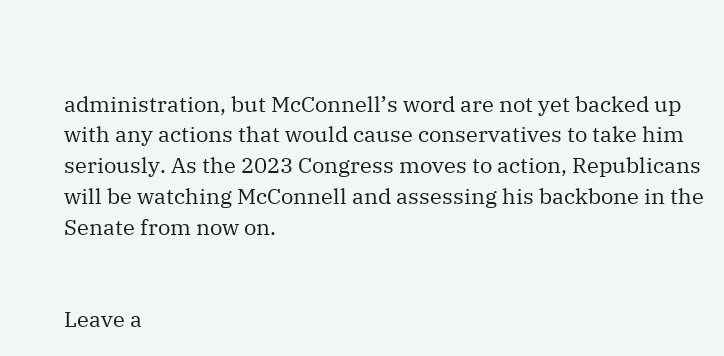administration, but McConnell’s word are not yet backed up with any actions that would cause conservatives to take him seriously. As the 2023 Congress moves to action, Republicans will be watching McConnell and assessing his backbone in the Senate from now on.


Leave a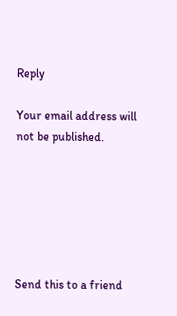Reply

Your email address will not be published.






Send this to a friend